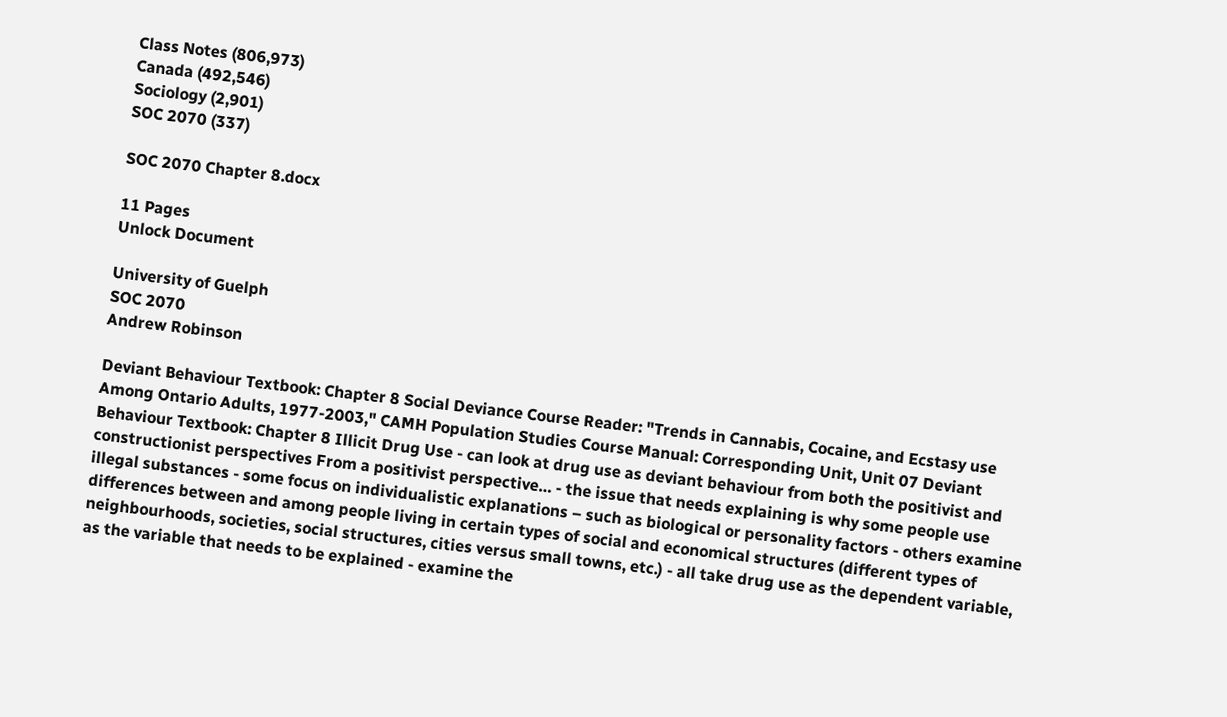Class Notes (806,973)
Canada (492,546)
Sociology (2,901)
SOC 2070 (337)

SOC 2070 Chapter 8.docx

11 Pages
Unlock Document

University of Guelph
SOC 2070
Andrew Robinson

Deviant Behaviour Textbook: Chapter 8 Social Deviance Course Reader: "Trends in Cannabis, Cocaine, and Ecstasy use Among Ontario Adults, 1977-2003," CAMH Population Studies Course Manual: Corresponding Unit, Unit 07 Deviant Behaviour Textbook: Chapter 8 Illicit Drug Use - can look at drug use as deviant behaviour from both the positivist and constructionist perspectives From a positivist perspective… - the issue that needs explaining is why some people use illegal substances - some focus on individualistic explanations – such as biological or personality factors - others examine differences between and among people living in certain types of social and economical structures (different types of neighbourhoods, societies, social structures, cities versus small towns, etc.) - all take drug use as the dependent variable, as the variable that needs to be explained - examine the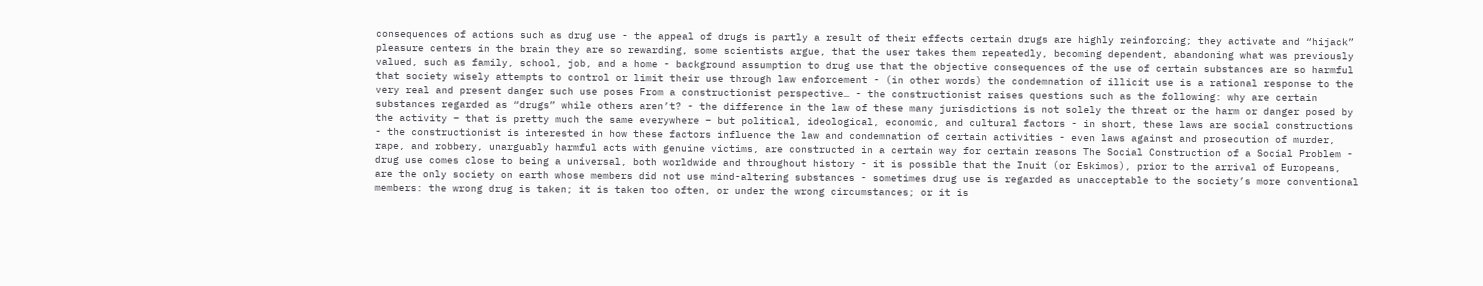consequences of actions such as drug use - the appeal of drugs is partly a result of their effects certain drugs are highly reinforcing; they activate and “hijack” pleasure centers in the brain they are so rewarding, some scientists argue, that the user takes them repeatedly, becoming dependent, abandoning what was previously valued, such as family, school, job, and a home - background assumption to drug use that the objective consequences of the use of certain substances are so harmful that society wisely attempts to control or limit their use through law enforcement - (in other words) the condemnation of illicit use is a rational response to the very real and present danger such use poses From a constructionist perspective… - the constructionist raises questions such as the following: why are certain substances regarded as “drugs” while others aren’t? - the difference in the law of these many jurisdictions is not solely the threat or the harm or danger posed by the activity – that is pretty much the same everywhere – but political, ideological, economic, and cultural factors - in short, these laws are social constructions - the constructionist is interested in how these factors influence the law and condemnation of certain activities - even laws against and prosecution of murder, rape, and robbery, unarguably harmful acts with genuine victims, are constructed in a certain way for certain reasons The Social Construction of a Social Problem - drug use comes close to being a universal, both worldwide and throughout history - it is possible that the Inuit (or Eskimos), prior to the arrival of Europeans, are the only society on earth whose members did not use mind-altering substances - sometimes drug use is regarded as unacceptable to the society’s more conventional members: the wrong drug is taken; it is taken too often, or under the wrong circumstances; or it is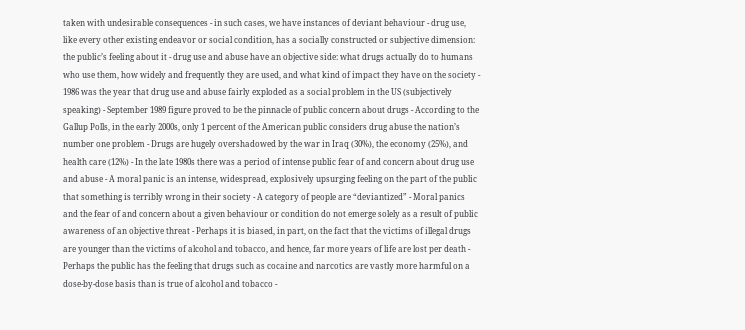taken with undesirable consequences - in such cases, we have instances of deviant behaviour - drug use, like every other existing endeavor or social condition, has a socially constructed or subjective dimension: the public’s feeling about it - drug use and abuse have an objective side: what drugs actually do to humans who use them, how widely and frequently they are used, and what kind of impact they have on the society - 1986 was the year that drug use and abuse fairly exploded as a social problem in the US (subjectively speaking) - September 1989 figure proved to be the pinnacle of public concern about drugs - According to the Gallup Polls, in the early 2000s, only 1 percent of the American public considers drug abuse the nation’s number one problem - Drugs are hugely overshadowed by the war in Iraq (30%), the economy (25%), and health care (12%) - In the late 1980s there was a period of intense public fear of and concern about drug use and abuse - A moral panic is an intense, widespread, explosively upsurging feeling on the part of the public that something is terribly wrong in their society - A category of people are “deviantized” - Moral panics and the fear of and concern about a given behaviour or condition do not emerge solely as a result of public awareness of an objective threat - Perhaps it is biased, in part, on the fact that the victims of illegal drugs are younger than the victims of alcohol and tobacco, and hence, far more years of life are lost per death - Perhaps the public has the feeling that drugs such as cocaine and narcotics are vastly more harmful on a dose-by-dose basis than is true of alcohol and tobacco -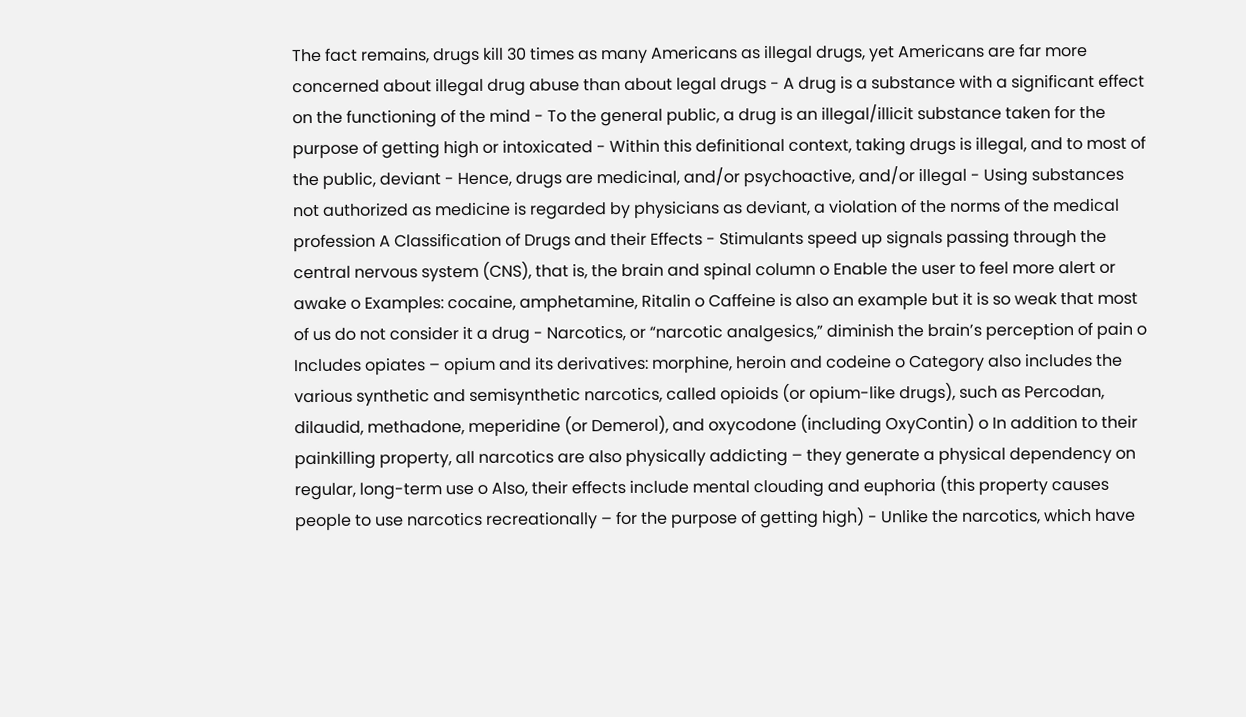The fact remains, drugs kill 30 times as many Americans as illegal drugs, yet Americans are far more concerned about illegal drug abuse than about legal drugs - A drug is a substance with a significant effect on the functioning of the mind - To the general public, a drug is an illegal/illicit substance taken for the purpose of getting high or intoxicated - Within this definitional context, taking drugs is illegal, and to most of the public, deviant - Hence, drugs are medicinal, and/or psychoactive, and/or illegal - Using substances not authorized as medicine is regarded by physicians as deviant, a violation of the norms of the medical profession A Classification of Drugs and their Effects - Stimulants speed up signals passing through the central nervous system (CNS), that is, the brain and spinal column o Enable the user to feel more alert or awake o Examples: cocaine, amphetamine, Ritalin o Caffeine is also an example but it is so weak that most of us do not consider it a drug - Narcotics, or “narcotic analgesics,” diminish the brain’s perception of pain o Includes opiates – opium and its derivatives: morphine, heroin and codeine o Category also includes the various synthetic and semisynthetic narcotics, called opioids (or opium-like drugs), such as Percodan, dilaudid, methadone, meperidine (or Demerol), and oxycodone (including OxyContin) o In addition to their painkilling property, all narcotics are also physically addicting – they generate a physical dependency on regular, long-term use o Also, their effects include mental clouding and euphoria (this property causes people to use narcotics recreationally – for the purpose of getting high) - Unlike the narcotics, which have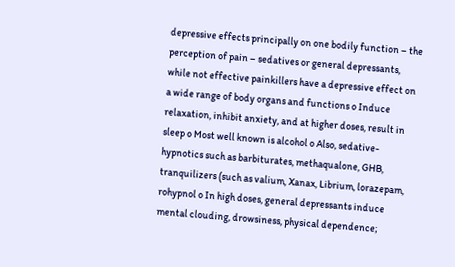depressive effects principally on one bodily function – the perception of pain – sedatives or general depressants, while not effective painkillers have a depressive effect on a wide range of body organs and functions o Induce relaxation, inhibit anxiety, and at higher doses, result in sleep o Most well known is alcohol o Also, sedative-hypnotics such as barbiturates, methaqualone, GHB, tranquilizers (such as valium, Xanax, Librium, lorazepam, rohypnol o In high doses, general depressants induce mental clouding, drowsiness, physical dependence;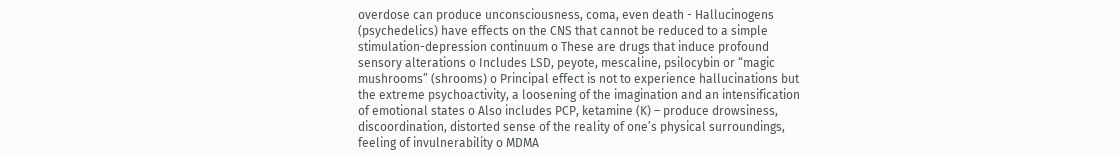overdose can produce unconsciousness, coma, even death - Hallucinogens (psychedelics) have effects on the CNS that cannot be reduced to a simple stimulation-depression continuum o These are drugs that induce profound sensory alterations o Includes LSD, peyote, mescaline, psilocybin or “magic mushrooms” (shrooms) o Principal effect is not to experience hallucinations but the extreme psychoactivity, a loosening of the imagination and an intensification of emotional states o Also includes PCP, ketamine (K) – produce drowsiness, discoordination, distorted sense of the reality of one’s physical surroundings, feeling of invulnerability o MDMA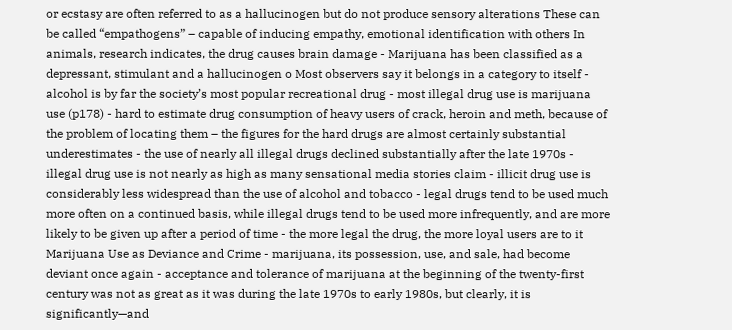or ecstasy are often referred to as a hallucinogen but do not produce sensory alterations These can be called “empathogens” – capable of inducing empathy, emotional identification with others In animals, research indicates, the drug causes brain damage - Marijuana has been classified as a depressant, stimulant and a hallucinogen o Most observers say it belongs in a category to itself - alcohol is by far the society’s most popular recreational drug - most illegal drug use is marijuana use (p178) - hard to estimate drug consumption of heavy users of crack, heroin and meth, because of the problem of locating them – the figures for the hard drugs are almost certainly substantial underestimates - the use of nearly all illegal drugs declined substantially after the late 1970s - illegal drug use is not nearly as high as many sensational media stories claim - illicit drug use is considerably less widespread than the use of alcohol and tobacco - legal drugs tend to be used much more often on a continued basis, while illegal drugs tend to be used more infrequently, and are more likely to be given up after a period of time - the more legal the drug, the more loyal users are to it Marijuana Use as Deviance and Crime - marijuana, its possession, use, and sale, had become deviant once again - acceptance and tolerance of marijuana at the beginning of the twenty-first century was not as great as it was during the late 1970s to early 1980s, but clearly, it is significantly—and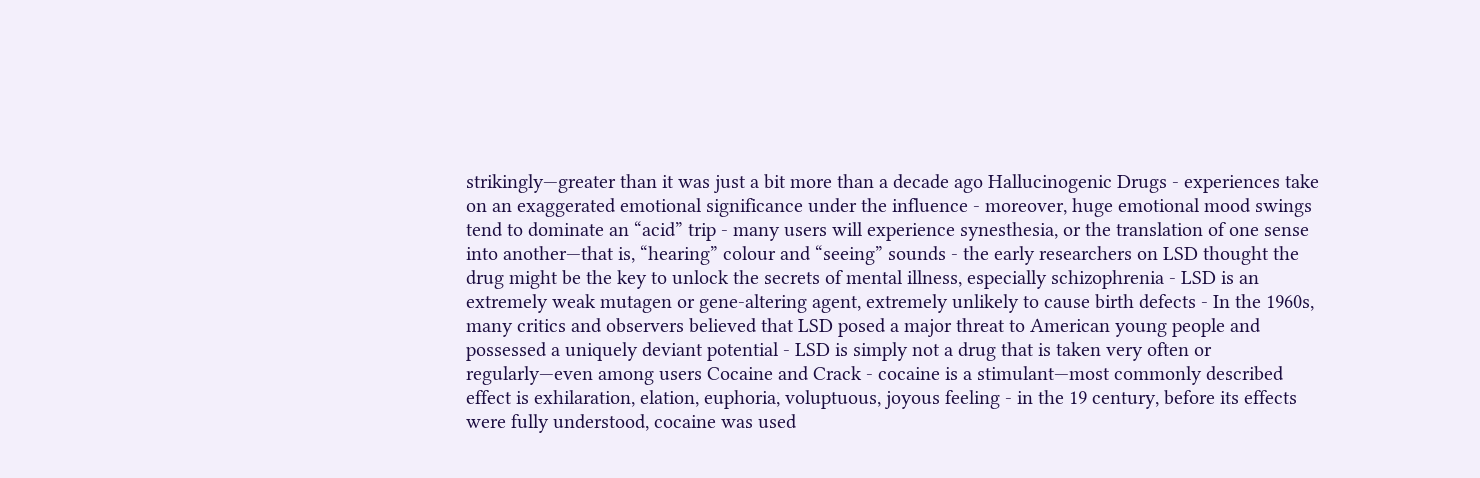strikingly—greater than it was just a bit more than a decade ago Hallucinogenic Drugs - experiences take on an exaggerated emotional significance under the influence - moreover, huge emotional mood swings tend to dominate an “acid” trip - many users will experience synesthesia, or the translation of one sense into another—that is, “hearing” colour and “seeing” sounds - the early researchers on LSD thought the drug might be the key to unlock the secrets of mental illness, especially schizophrenia - LSD is an extremely weak mutagen or gene-altering agent, extremely unlikely to cause birth defects - In the 1960s, many critics and observers believed that LSD posed a major threat to American young people and possessed a uniquely deviant potential - LSD is simply not a drug that is taken very often or regularly—even among users Cocaine and Crack - cocaine is a stimulant—most commonly described effect is exhilaration, elation, euphoria, voluptuous, joyous feeling - in the 19 century, before its effects were fully understood, cocaine was used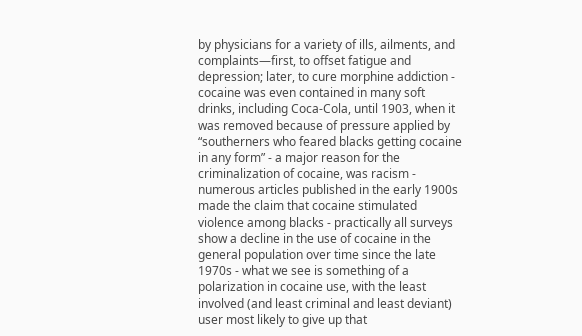by physicians for a variety of ills, ailments, and complaints—first, to offset fatigue and depression; later, to cure morphine addiction - cocaine was even contained in many soft drinks, including Coca-Cola, until 1903, when it was removed because of pressure applied by “southerners who feared blacks getting cocaine in any form” - a major reason for the criminalization of cocaine, was racism - numerous articles published in the early 1900s made the claim that cocaine stimulated violence among blacks - practically all surveys show a decline in the use of cocaine in the general population over time since the late 1970s - what we see is something of a polarization in cocaine use, with the least involved (and least criminal and least deviant) user most likely to give up that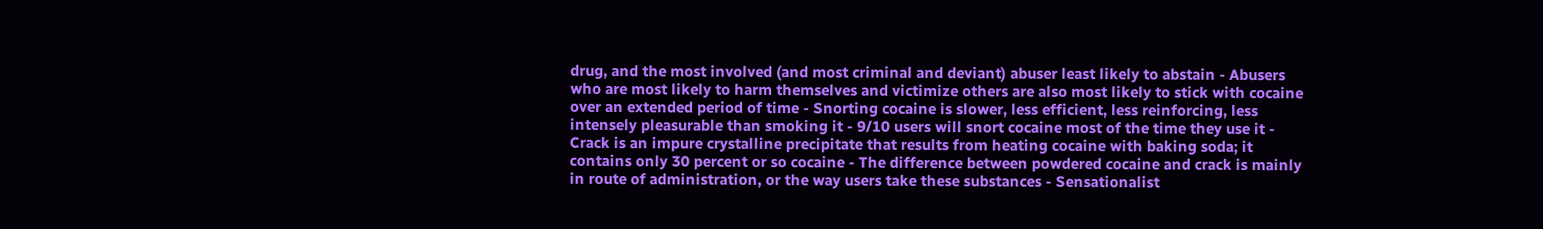drug, and the most involved (and most criminal and deviant) abuser least likely to abstain - Abusers who are most likely to harm themselves and victimize others are also most likely to stick with cocaine over an extended period of time - Snorting cocaine is slower, less efficient, less reinforcing, less intensely pleasurable than smoking it - 9/10 users will snort cocaine most of the time they use it - Crack is an impure crystalline precipitate that results from heating cocaine with baking soda; it contains only 30 percent or so cocaine - The difference between powdered cocaine and crack is mainly in route of administration, or the way users take these substances - Sensationalist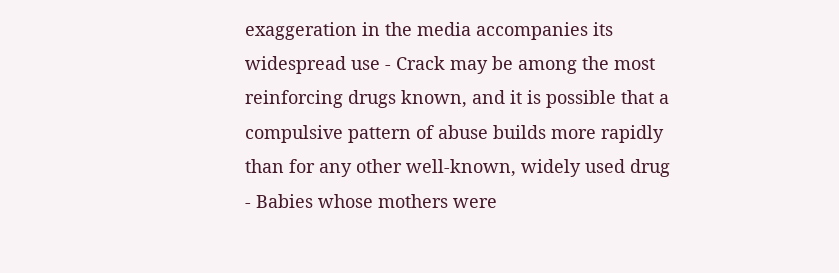exaggeration in the media accompanies its widespread use - Crack may be among the most reinforcing drugs known, and it is possible that a compulsive pattern of abuse builds more rapidly than for any other well-known, widely used drug - Babies whose mothers were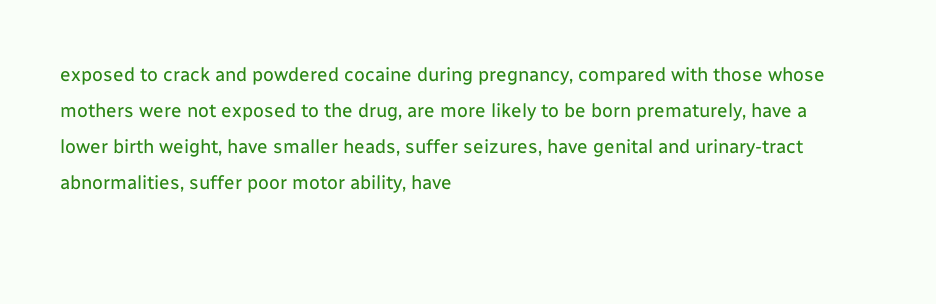exposed to crack and powdered cocaine during pregnancy, compared with those whose mothers were not exposed to the drug, are more likely to be born prematurely, have a lower birth weight, have smaller heads, suffer seizures, have genital and urinary-tract abnormalities, suffer poor motor ability, have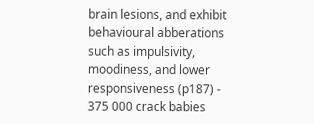brain lesions, and exhibit behavioural abberations such as impulsivity, moodiness, and lower responsiveness (p187) - 375 000 crack babies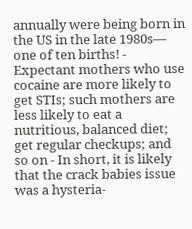annually were being born in the US in the late 1980s— one of ten births! - Expectant mothers who use cocaine are more likely to get STIs; such mothers are less likely to eat a nutritious, balanced diet; get regular checkups; and so on - In short, it is likely that the crack babies issue was a hysteria-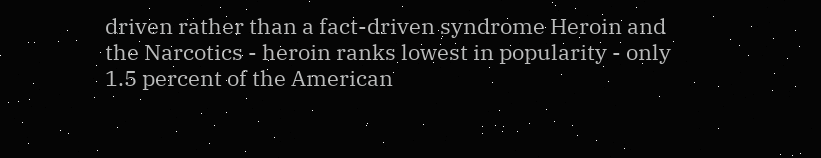driven rather than a fact-driven syndrome Heroin and the Narcotics - heroin ranks lowest in popularity - only 1.5 percent of the American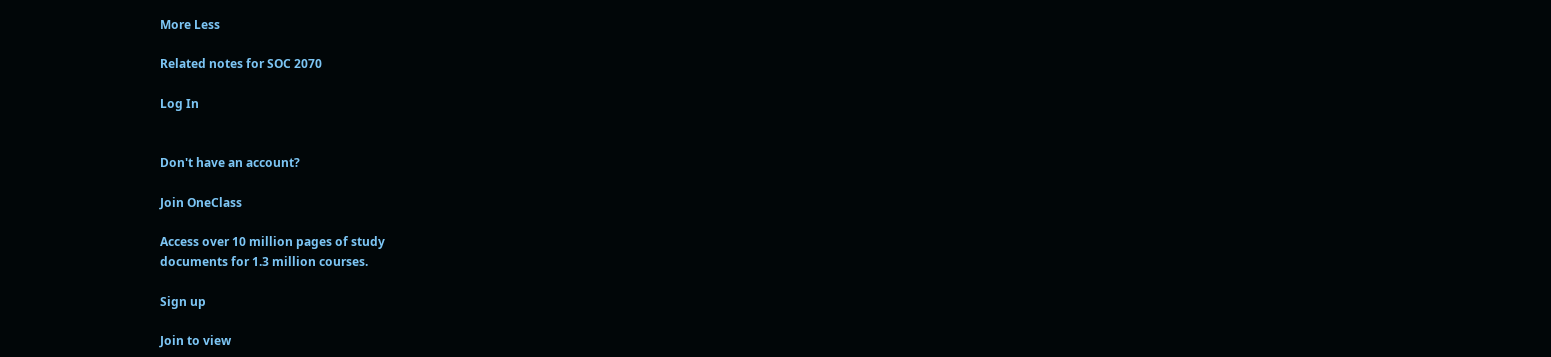More Less

Related notes for SOC 2070

Log In


Don't have an account?

Join OneClass

Access over 10 million pages of study
documents for 1.3 million courses.

Sign up

Join to view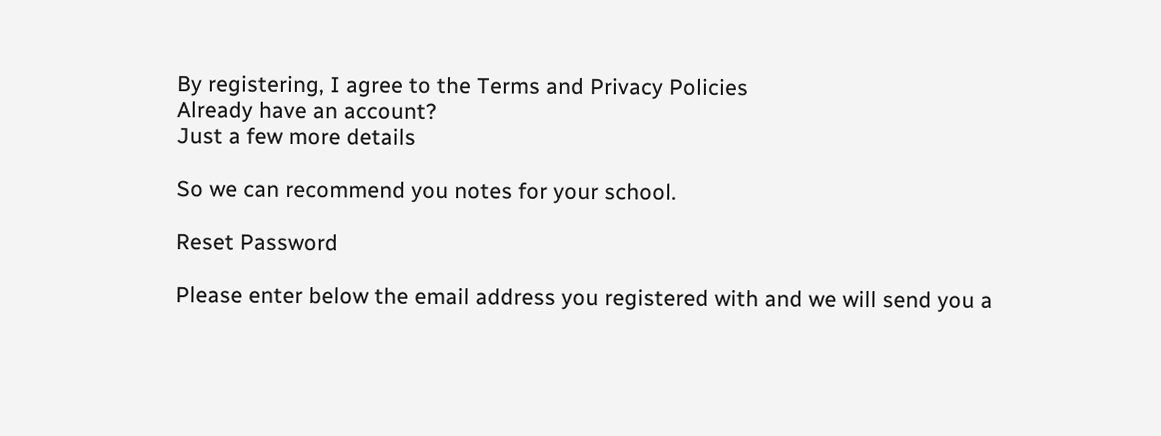By registering, I agree to the Terms and Privacy Policies
Already have an account?
Just a few more details

So we can recommend you notes for your school.

Reset Password

Please enter below the email address you registered with and we will send you a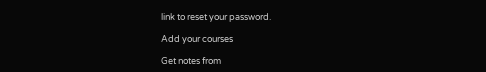link to reset your password.

Add your courses

Get notes from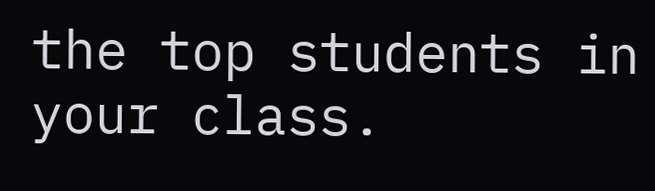the top students in your class.